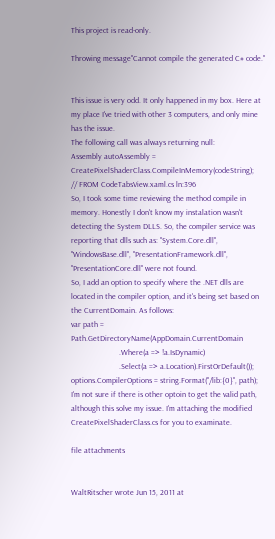This project is read-only.

Throwing message"Cannot compile the generated C# code."


This issue is very odd. It only happened in my box. Here at my place I've tried with other 3 computers, and only mine has the issue.
The following call was always returning null:
Assembly autoAssembly = CreatePixelShaderClass.CompileInMemory(codeString);
// FROM CodeTabsView.xaml.cs ln:396
So, I took some time reviewing the method compile in memory. Honestly I don't know my instalation wasn't detecting the System DLLS. So, the compiler service was reporting that dlls such as: "System.Core.dll", "WindowsBase.dll", "PresentationFramework.dll", "PresentationCore.dll" were not found.
So, I add an option to specify where the .NET dlls are located in the compiler option, and it's being set based on the CurrentDomain. As follows:
var path = Path.GetDirectoryName(AppDomain.CurrentDomain
                        .Where(a => !a.IsDynamic)
                        .Select(a => a.Location).FirstOrDefault());
options.CompilerOptions = string.Format("/lib:{0}", path);
I'm not sure if there is other optoin to get the valid path, although this solve my issue. I'm attaching the modified CreatePixelShaderClass.cs for you to examinate.

file attachments


WaltRitscher wrote Jun 15, 2011 at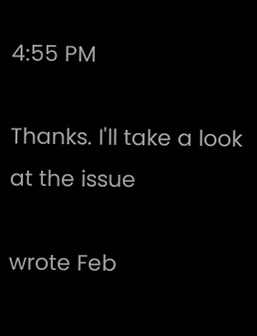4:55 PM

Thanks. I'll take a look at the issue

wrote Feb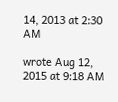14, 2013 at 2:30 AM

wrote Aug 12, 2015 at 9:18 AM